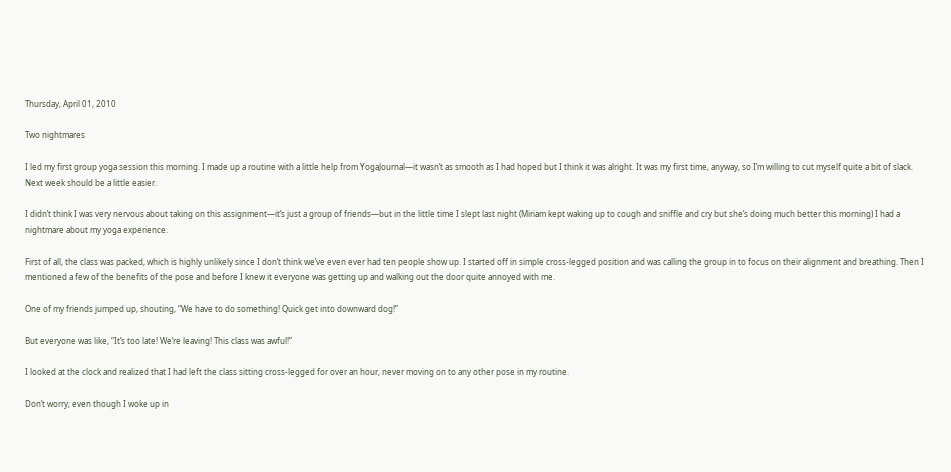Thursday, April 01, 2010

Two nightmares

I led my first group yoga session this morning. I made up a routine with a little help from YogaJournal—it wasn’t as smooth as I had hoped but I think it was alright. It was my first time, anyway, so I’m willing to cut myself quite a bit of slack. Next week should be a little easier.

I didn’t think I was very nervous about taking on this assignment—it’s just a group of friends—but in the little time I slept last night (Miriam kept waking up to cough and sniffle and cry but she’s doing much better this morning) I had a nightmare about my yoga experience.

First of all, the class was packed, which is highly unlikely since I don’t think we’ve even ever had ten people show up. I started off in simple cross-legged position and was calling the group in to focus on their alignment and breathing. Then I mentioned a few of the benefits of the pose and before I knew it everyone was getting up and walking out the door quite annoyed with me.

One of my friends jumped up, shouting, “We have to do something! Quick get into downward dog!”

But everyone was like, “It’s too late! We’re leaving! This class was awful!”

I looked at the clock and realized that I had left the class sitting cross-legged for over an hour, never moving on to any other pose in my routine.

Don’t worry; even though I woke up in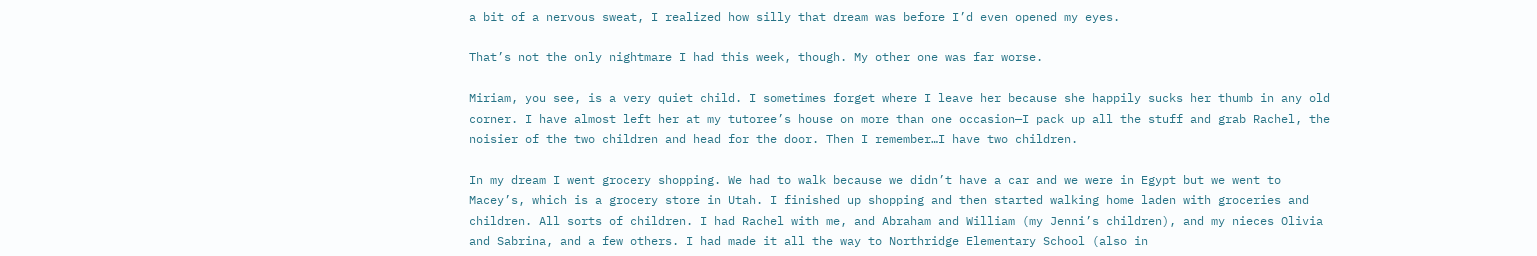a bit of a nervous sweat, I realized how silly that dream was before I’d even opened my eyes.

That’s not the only nightmare I had this week, though. My other one was far worse.

Miriam, you see, is a very quiet child. I sometimes forget where I leave her because she happily sucks her thumb in any old corner. I have almost left her at my tutoree’s house on more than one occasion—I pack up all the stuff and grab Rachel, the noisier of the two children and head for the door. Then I remember…I have two children.

In my dream I went grocery shopping. We had to walk because we didn’t have a car and we were in Egypt but we went to Macey’s, which is a grocery store in Utah. I finished up shopping and then started walking home laden with groceries and children. All sorts of children. I had Rachel with me, and Abraham and William (my Jenni’s children), and my nieces Olivia and Sabrina, and a few others. I had made it all the way to Northridge Elementary School (also in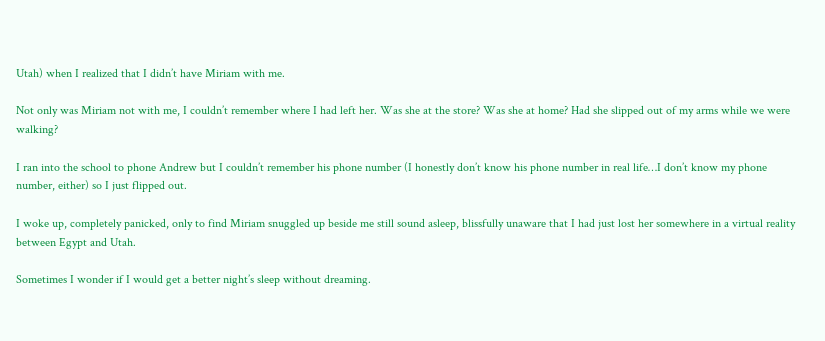Utah) when I realized that I didn’t have Miriam with me.

Not only was Miriam not with me, I couldn’t remember where I had left her. Was she at the store? Was she at home? Had she slipped out of my arms while we were walking?

I ran into the school to phone Andrew but I couldn’t remember his phone number (I honestly don’t know his phone number in real life…I don’t know my phone number, either) so I just flipped out.

I woke up, completely panicked, only to find Miriam snuggled up beside me still sound asleep, blissfully unaware that I had just lost her somewhere in a virtual reality between Egypt and Utah.

Sometimes I wonder if I would get a better night’s sleep without dreaming.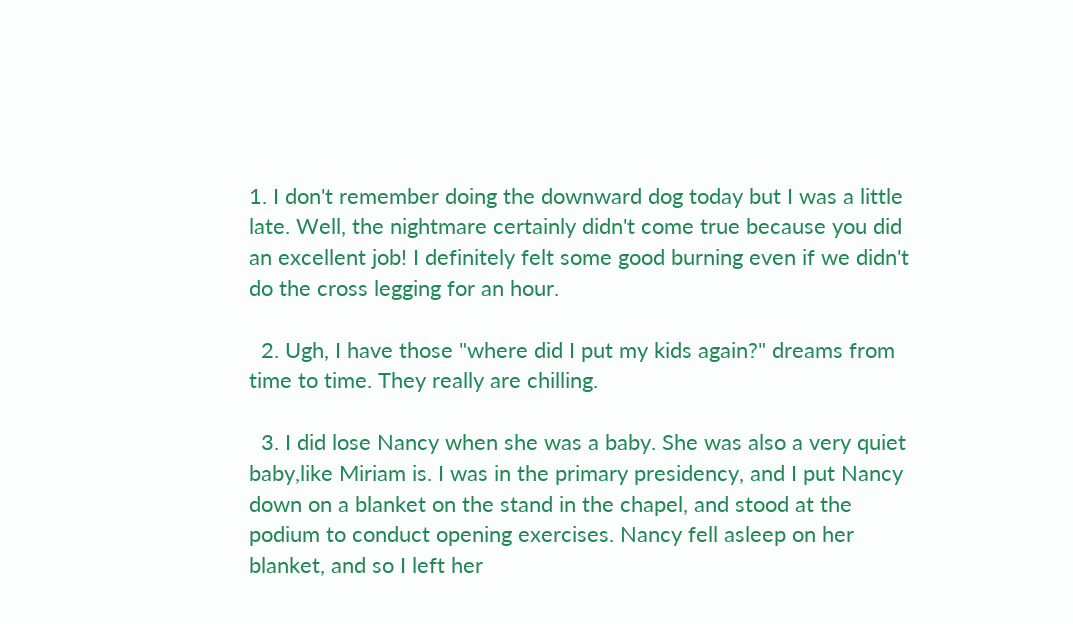1. I don't remember doing the downward dog today but I was a little late. Well, the nightmare certainly didn't come true because you did an excellent job! I definitely felt some good burning even if we didn't do the cross legging for an hour.

  2. Ugh, I have those "where did I put my kids again?" dreams from time to time. They really are chilling.

  3. I did lose Nancy when she was a baby. She was also a very quiet baby,like Miriam is. I was in the primary presidency, and I put Nancy down on a blanket on the stand in the chapel, and stood at the podium to conduct opening exercises. Nancy fell asleep on her blanket, and so I left her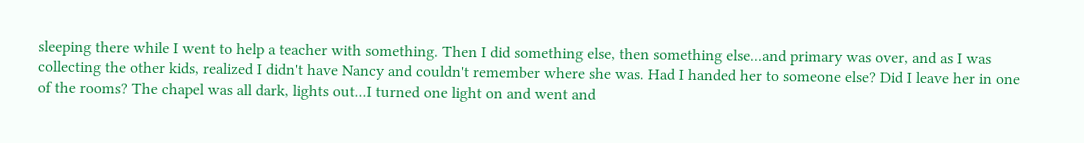sleeping there while I went to help a teacher with something. Then I did something else, then something else...and primary was over, and as I was collecting the other kids, realized I didn't have Nancy and couldn't remember where she was. Had I handed her to someone else? Did I leave her in one of the rooms? The chapel was all dark, lights out...I turned one light on and went and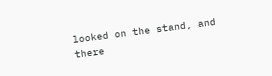looked on the stand, and there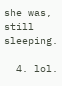she was, still sleeping.

  4. lol.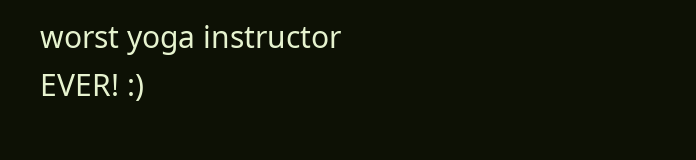worst yoga instructor EVER! :)